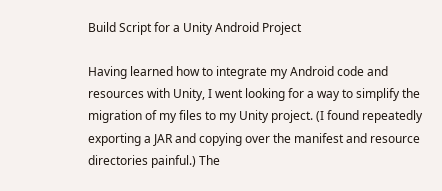Build Script for a Unity Android Project

Having learned how to integrate my Android code and resources with Unity, I went looking for a way to simplify the migration of my files to my Unity project. (I found repeatedly exporting a JAR and copying over the manifest and resource directories painful.) The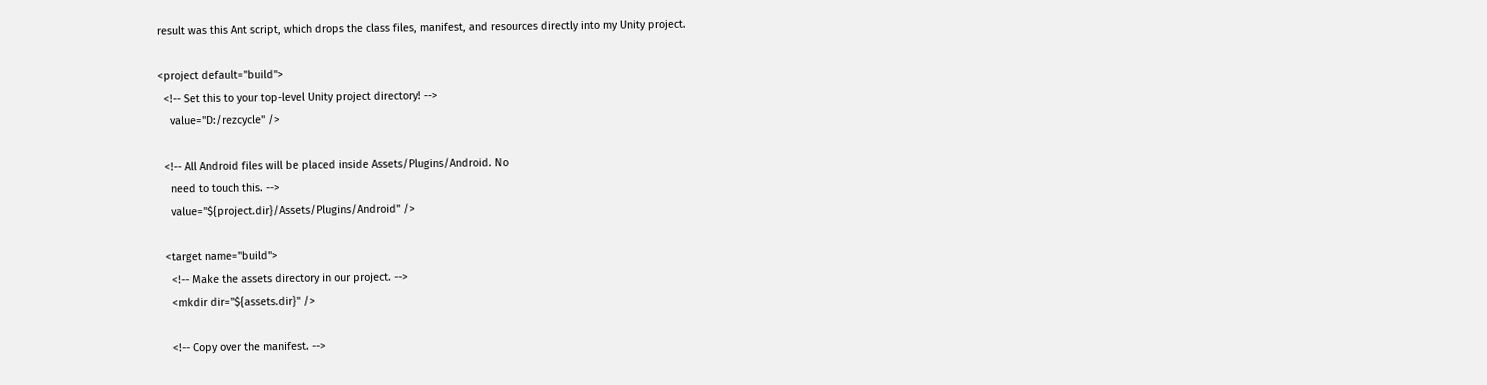result was this Ant script, which drops the class files, manifest, and resources directly into my Unity project.

<project default="build">
  <!-- Set this to your top-level Unity project directory! -->
    value="D:/rezcycle" />

  <!-- All Android files will be placed inside Assets/Plugins/Android. No
    need to touch this. -->
    value="${project.dir}/Assets/Plugins/Android" />

  <target name="build">
    <!-- Make the assets directory in our project. -->
    <mkdir dir="${assets.dir}" />

    <!-- Copy over the manifest. -->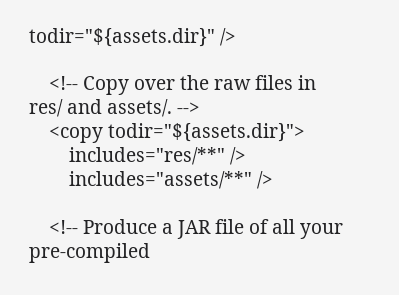todir="${assets.dir}" />

    <!-- Copy over the raw files in res/ and assets/. -->
    <copy todir="${assets.dir}">
        includes="res/**" />
        includes="assets/**" />

    <!-- Produce a JAR file of all your pre-compiled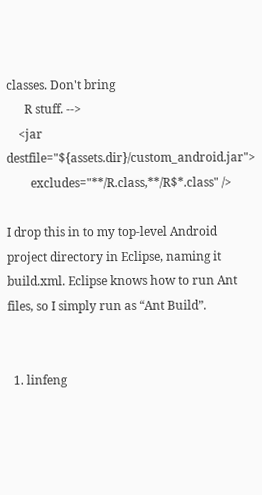classes. Don't bring
      R stuff. -->
    <jar destfile="${assets.dir}/custom_android.jar">
        excludes="**/R.class,**/R$*.class" />

I drop this in to my top-level Android project directory in Eclipse, naming it build.xml. Eclipse knows how to run Ant files, so I simply run as “Ant Build”.


  1. linfeng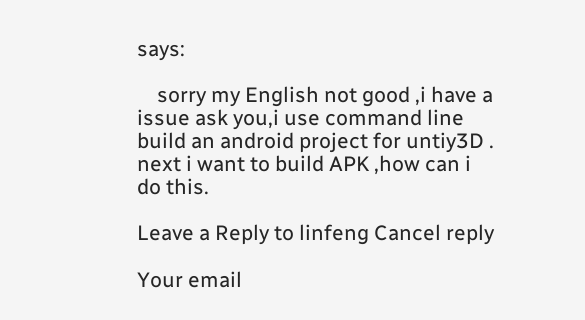says:

    sorry my English not good ,i have a issue ask you,i use command line build an android project for untiy3D . next i want to build APK ,how can i do this.

Leave a Reply to linfeng Cancel reply

Your email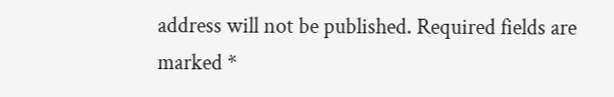address will not be published. Required fields are marked *